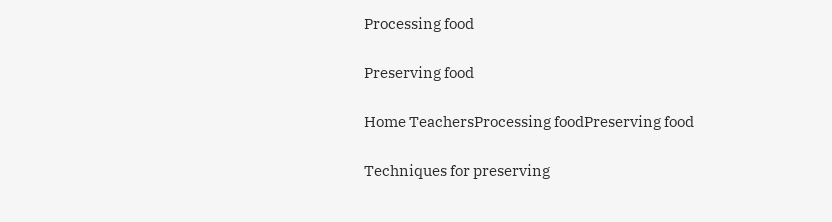Processing food

Preserving food

Home TeachersProcessing foodPreserving food

Techniques for preserving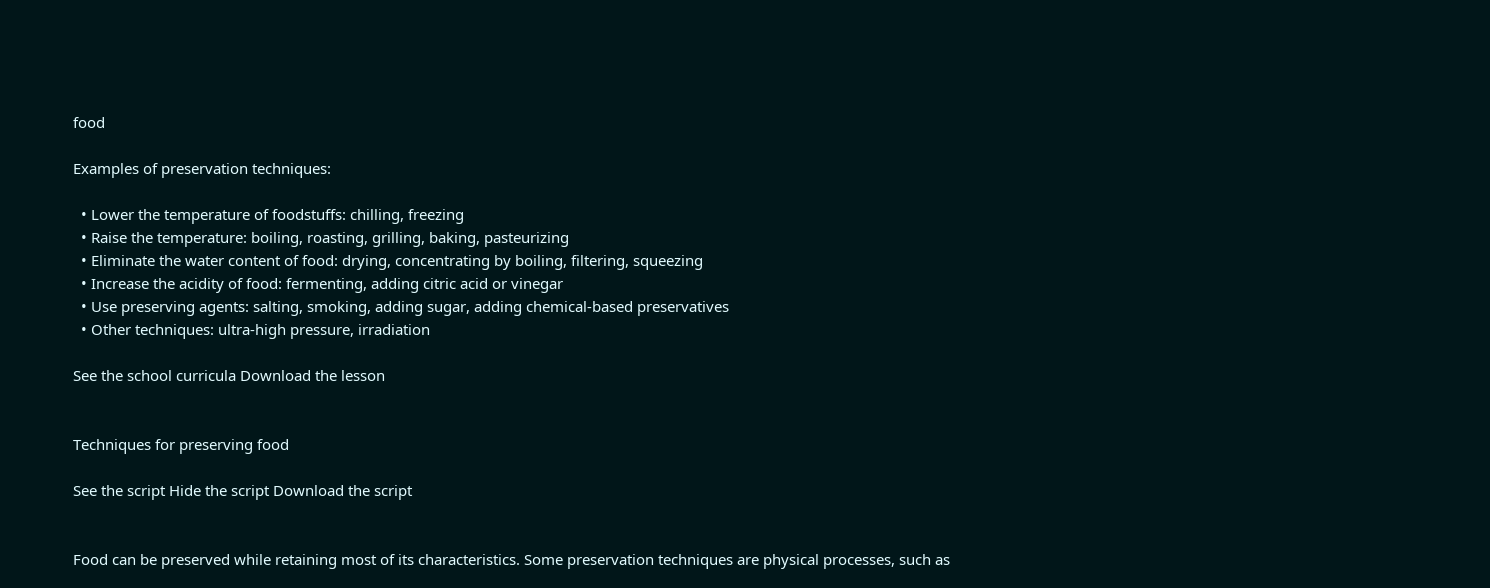food

Examples of preservation techniques:

  • Lower the temperature of foodstuffs: chilling, freezing
  • Raise the temperature: boiling, roasting, grilling, baking, pasteurizing
  • Eliminate the water content of food: drying, concentrating by boiling, filtering, squeezing
  • Increase the acidity of food: fermenting, adding citric acid or vinegar
  • Use preserving agents: salting, smoking, adding sugar, adding chemical-based preservatives
  • Other techniques: ultra-high pressure, irradiation

See the school curricula Download the lesson


Techniques for preserving food

See the script Hide the script Download the script


Food can be preserved while retaining most of its characteristics. Some preservation techniques are physical processes, such as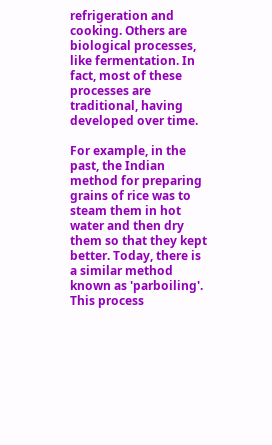refrigeration and cooking. Others are biological processes, like fermentation. In fact, most of these processes are traditional, having developed over time.

For example, in the past, the Indian method for preparing grains of rice was to steam them in hot water and then dry them so that they kept better. Today, there is a similar method known as 'parboiling'. This process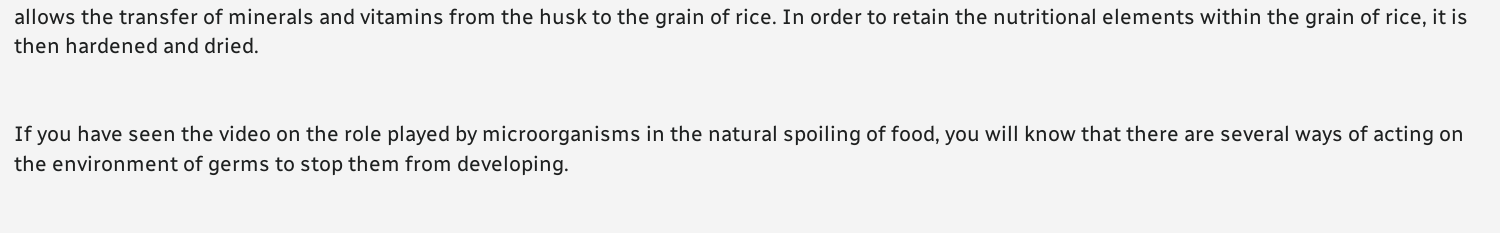allows the transfer of minerals and vitamins from the husk to the grain of rice. In order to retain the nutritional elements within the grain of rice, it is then hardened and dried.


If you have seen the video on the role played by microorganisms in the natural spoiling of food, you will know that there are several ways of acting on the environment of germs to stop them from developing.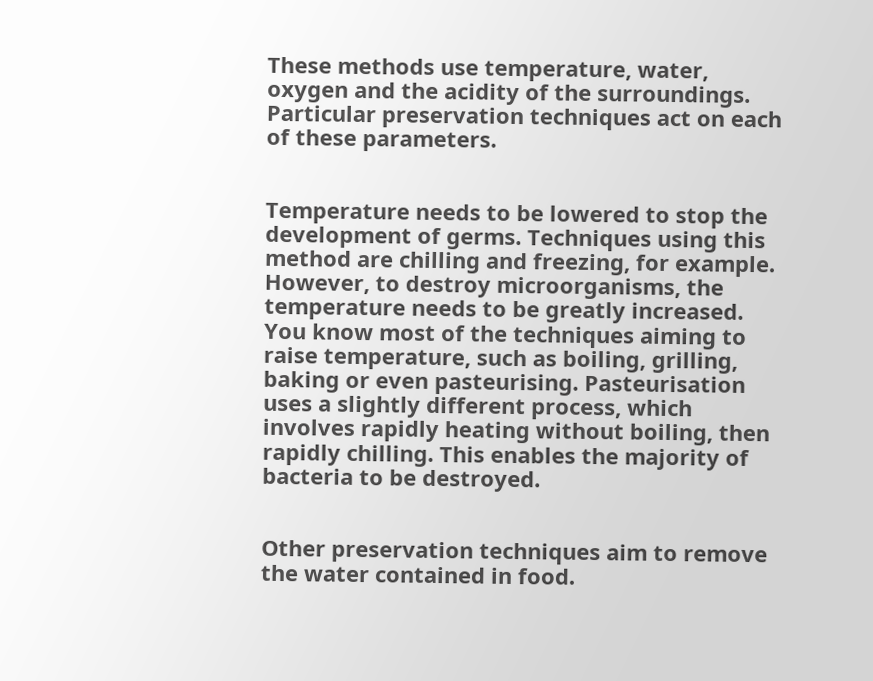These methods use temperature, water, oxygen and the acidity of the surroundings. Particular preservation techniques act on each of these parameters.


Temperature needs to be lowered to stop the development of germs. Techniques using this method are chilling and freezing, for example. However, to destroy microorganisms, the temperature needs to be greatly increased. You know most of the techniques aiming to raise temperature, such as boiling, grilling, baking or even pasteurising. Pasteurisation uses a slightly different process, which involves rapidly heating without boiling, then rapidly chilling. This enables the majority of bacteria to be destroyed.


Other preservation techniques aim to remove the water contained in food.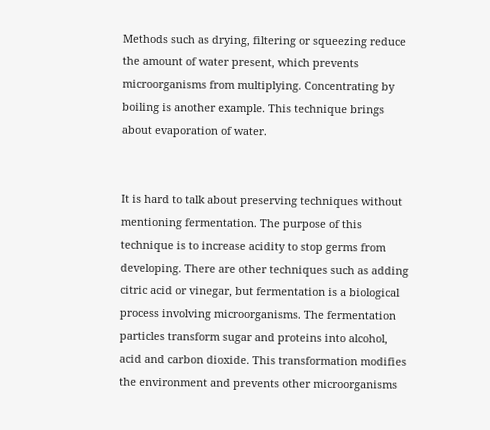Methods such as drying, filtering or squeezing reduce the amount of water present, which prevents microorganisms from multiplying. Concentrating by boiling is another example. This technique brings about evaporation of water.


It is hard to talk about preserving techniques without mentioning fermentation. The purpose of this technique is to increase acidity to stop germs from developing. There are other techniques such as adding citric acid or vinegar, but fermentation is a biological process involving microorganisms. The fermentation particles transform sugar and proteins into alcohol, acid and carbon dioxide. This transformation modifies the environment and prevents other microorganisms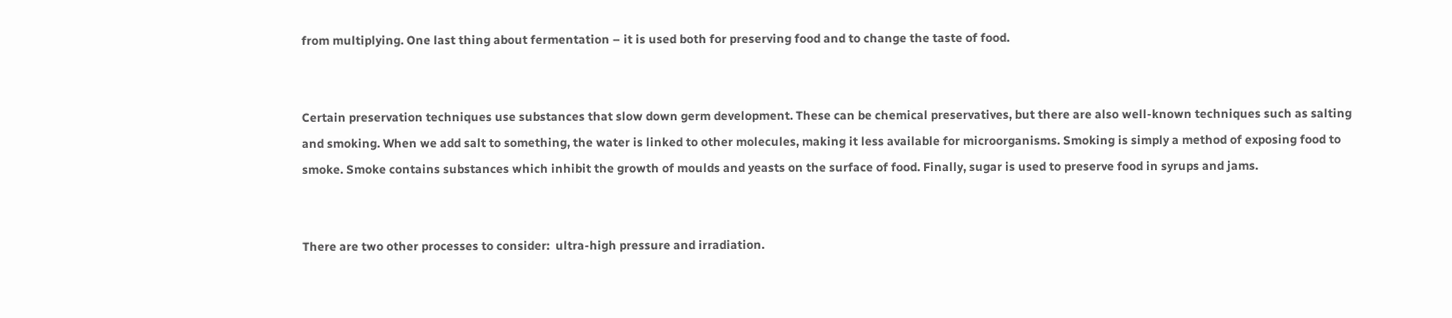from multiplying. One last thing about fermentation – it is used both for preserving food and to change the taste of food.


Certain preservation techniques use substances that slow down germ development. These can be chemical preservatives, but there are also well-known techniques such as salting and smoking. When we add salt to something, the water is linked to other molecules, making it less available for microorganisms. Smoking is simply a method of exposing food to smoke. Smoke contains substances which inhibit the growth of moulds and yeasts on the surface of food. Finally, sugar is used to preserve food in syrups and jams.


There are two other processes to consider:  ultra-high pressure and irradiation.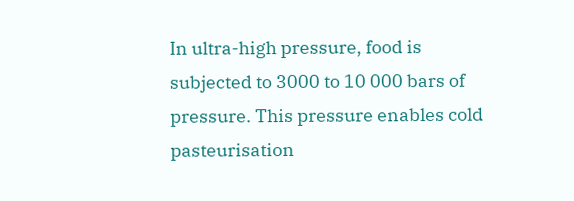In ultra-high pressure, food is subjected to 3000 to 10 000 bars of pressure. This pressure enables cold pasteurisation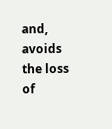and, avoids the loss of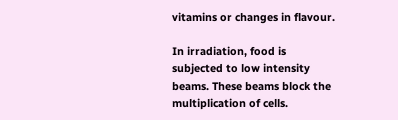vitamins or changes in flavour.

In irradiation, food is subjected to low intensity beams. These beams block the multiplication of cells.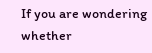If you are wondering whether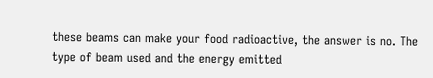these beams can make your food radioactive, the answer is no. The type of beam used and the energy emitted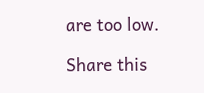are too low.

Share this